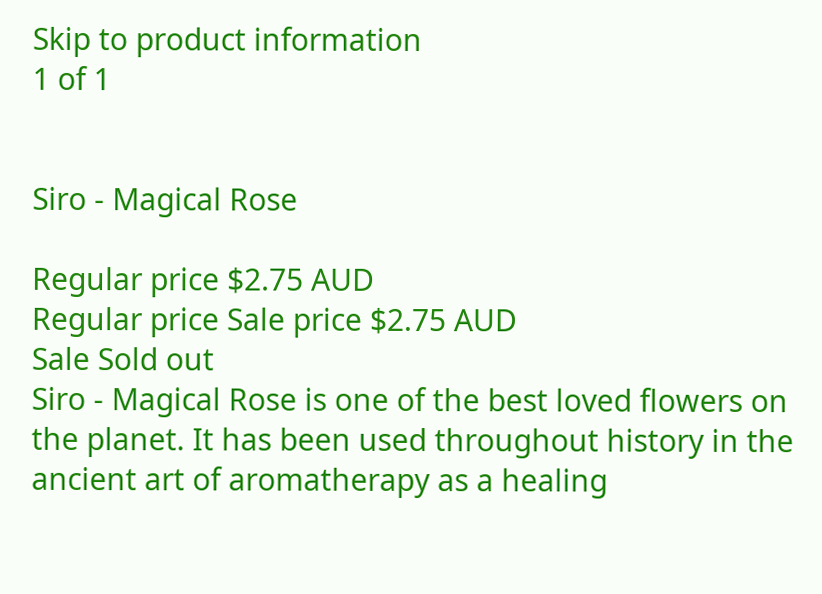Skip to product information
1 of 1


Siro - Magical Rose

Regular price $2.75 AUD
Regular price Sale price $2.75 AUD
Sale Sold out
Siro - Magical Rose is one of the best loved flowers on the planet. It has been used throughout history in the ancient art of aromatherapy as a healing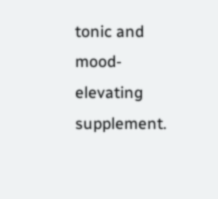tonic and mood-elevating supplement.